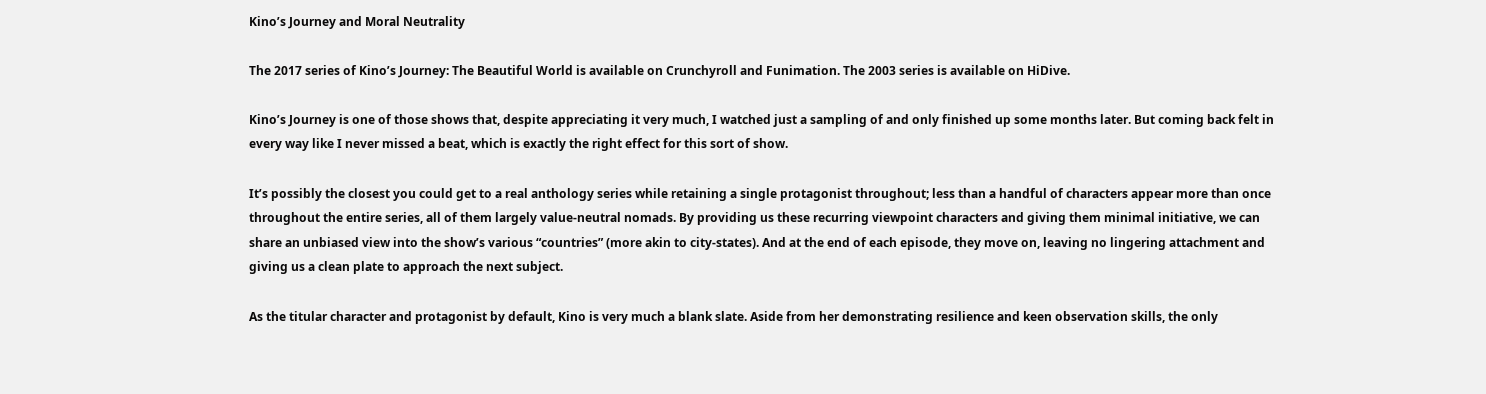Kino’s Journey and Moral Neutrality

The 2017 series of Kino’s Journey: The Beautiful World is available on Crunchyroll and Funimation. The 2003 series is available on HiDive.

Kino’s Journey is one of those shows that, despite appreciating it very much, I watched just a sampling of and only finished up some months later. But coming back felt in every way like I never missed a beat, which is exactly the right effect for this sort of show.

It’s possibly the closest you could get to a real anthology series while retaining a single protagonist throughout; less than a handful of characters appear more than once throughout the entire series, all of them largely value-neutral nomads. By providing us these recurring viewpoint characters and giving them minimal initiative, we can share an unbiased view into the show’s various “countries” (more akin to city-states). And at the end of each episode, they move on, leaving no lingering attachment and giving us a clean plate to approach the next subject.

As the titular character and protagonist by default, Kino is very much a blank slate. Aside from her demonstrating resilience and keen observation skills, the only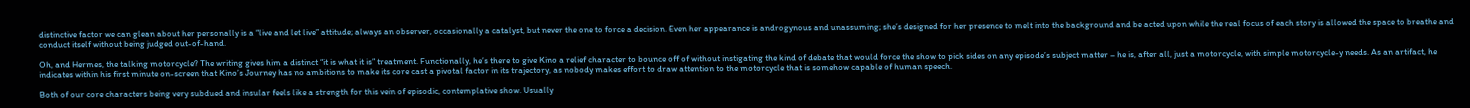distinctive factor we can glean about her personally is a “live and let live” attitude; always an observer, occasionally a catalyst, but never the one to force a decision. Even her appearance is androgynous and unassuming; she’s designed for her presence to melt into the background and be acted upon while the real focus of each story is allowed the space to breathe and conduct itself without being judged out-of-hand.

Oh, and Hermes, the talking motorcycle? The writing gives him a distinct “it is what it is” treatment. Functionally, he’s there to give Kino a relief character to bounce off of without instigating the kind of debate that would force the show to pick sides on any episode’s subject matter – he is, after all, just a motorcycle, with simple motorcycle-y needs. As an artifact, he indicates within his first minute on-screen that Kino’s Journey has no ambitions to make its core cast a pivotal factor in its trajectory, as nobody makes effort to draw attention to the motorcycle that is somehow capable of human speech.

Both of our core characters being very subdued and insular feels like a strength for this vein of episodic, contemplative show. Usually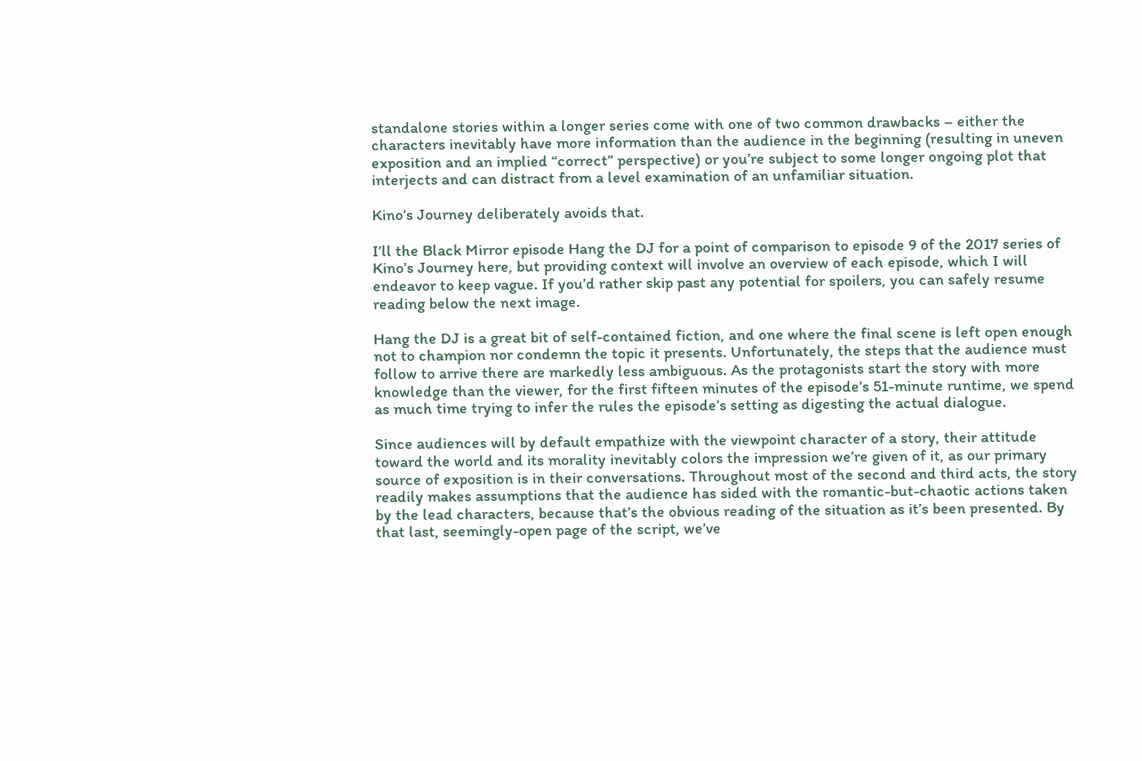standalone stories within a longer series come with one of two common drawbacks – either the characters inevitably have more information than the audience in the beginning (resulting in uneven exposition and an implied “correct” perspective) or you’re subject to some longer ongoing plot that interjects and can distract from a level examination of an unfamiliar situation.

Kino’s Journey deliberately avoids that.

I’ll the Black Mirror episode Hang the DJ for a point of comparison to episode 9 of the 2017 series of Kino’s Journey here, but providing context will involve an overview of each episode, which I will endeavor to keep vague. If you’d rather skip past any potential for spoilers, you can safely resume reading below the next image.

Hang the DJ is a great bit of self-contained fiction, and one where the final scene is left open enough not to champion nor condemn the topic it presents. Unfortunately, the steps that the audience must follow to arrive there are markedly less ambiguous. As the protagonists start the story with more knowledge than the viewer, for the first fifteen minutes of the episode’s 51-minute runtime, we spend as much time trying to infer the rules the episode’s setting as digesting the actual dialogue.

Since audiences will by default empathize with the viewpoint character of a story, their attitude toward the world and its morality inevitably colors the impression we’re given of it, as our primary source of exposition is in their conversations. Throughout most of the second and third acts, the story readily makes assumptions that the audience has sided with the romantic-but-chaotic actions taken by the lead characters, because that’s the obvious reading of the situation as it’s been presented. By that last, seemingly-open page of the script, we’ve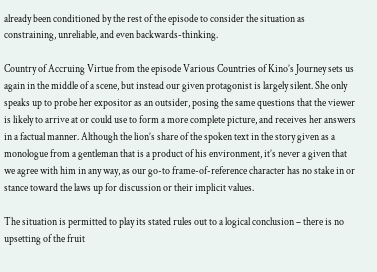already been conditioned by the rest of the episode to consider the situation as constraining, unreliable, and even backwards-thinking.

Country of Accruing Virtue from the episode Various Countries of Kino’s Journey sets us again in the middle of a scene, but instead our given protagonist is largely silent. She only speaks up to probe her expositor as an outsider, posing the same questions that the viewer is likely to arrive at or could use to form a more complete picture, and receives her answers in a factual manner. Although the lion’s share of the spoken text in the story given as a monologue from a gentleman that is a product of his environment, it’s never a given that we agree with him in any way, as our go-to frame-of-reference character has no stake in or stance toward the laws up for discussion or their implicit values.

The situation is permitted to play its stated rules out to a logical conclusion – there is no upsetting of the fruit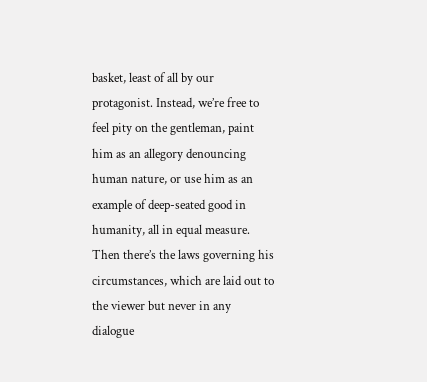basket, least of all by our protagonist. Instead, we’re free to feel pity on the gentleman, paint him as an allegory denouncing human nature, or use him as an example of deep-seated good in humanity, all in equal measure. Then there’s the laws governing his circumstances, which are laid out to the viewer but never in any dialogue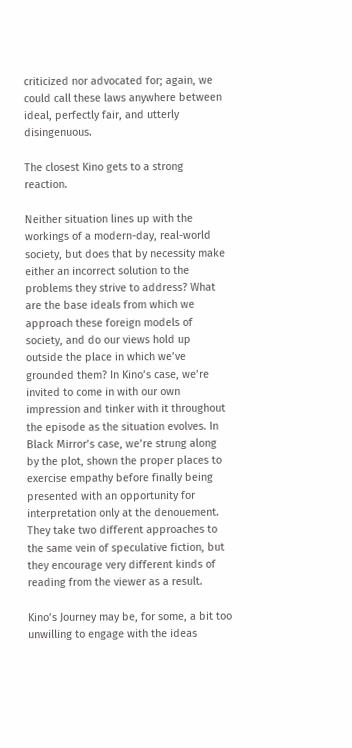criticized nor advocated for; again, we could call these laws anywhere between ideal, perfectly fair, and utterly disingenuous.

The closest Kino gets to a strong reaction.

Neither situation lines up with the workings of a modern-day, real-world society, but does that by necessity make either an incorrect solution to the problems they strive to address? What are the base ideals from which we approach these foreign models of society, and do our views hold up outside the place in which we’ve grounded them? In Kino’s case, we’re invited to come in with our own impression and tinker with it throughout the episode as the situation evolves. In Black Mirror’s case, we’re strung along by the plot, shown the proper places to exercise empathy before finally being presented with an opportunity for interpretation only at the denouement. They take two different approaches to the same vein of speculative fiction, but they encourage very different kinds of reading from the viewer as a result.

Kino’s Journey may be, for some, a bit too unwilling to engage with the ideas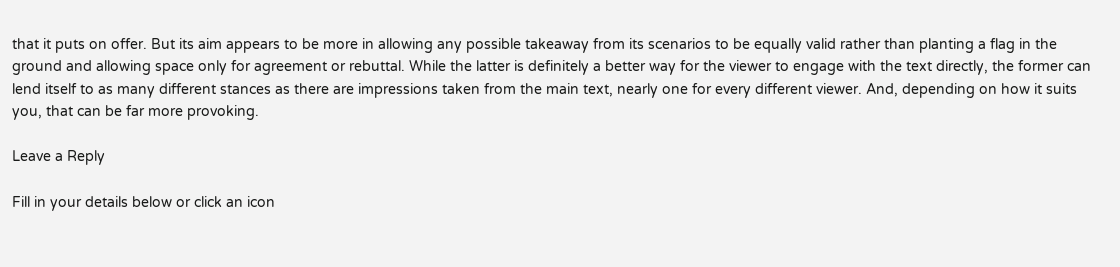that it puts on offer. But its aim appears to be more in allowing any possible takeaway from its scenarios to be equally valid rather than planting a flag in the ground and allowing space only for agreement or rebuttal. While the latter is definitely a better way for the viewer to engage with the text directly, the former can lend itself to as many different stances as there are impressions taken from the main text, nearly one for every different viewer. And, depending on how it suits you, that can be far more provoking.

Leave a Reply

Fill in your details below or click an icon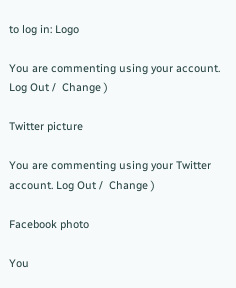to log in: Logo

You are commenting using your account. Log Out /  Change )

Twitter picture

You are commenting using your Twitter account. Log Out /  Change )

Facebook photo

You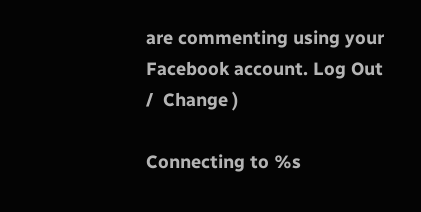are commenting using your Facebook account. Log Out /  Change )

Connecting to %s